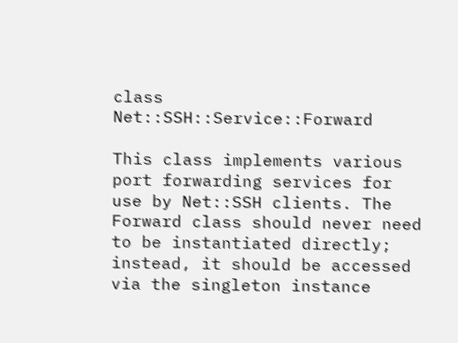class Net::SSH::Service::Forward

This class implements various port forwarding services for use by Net::SSH clients. The Forward class should never need to be instantiated directly; instead, it should be accessed via the singleton instance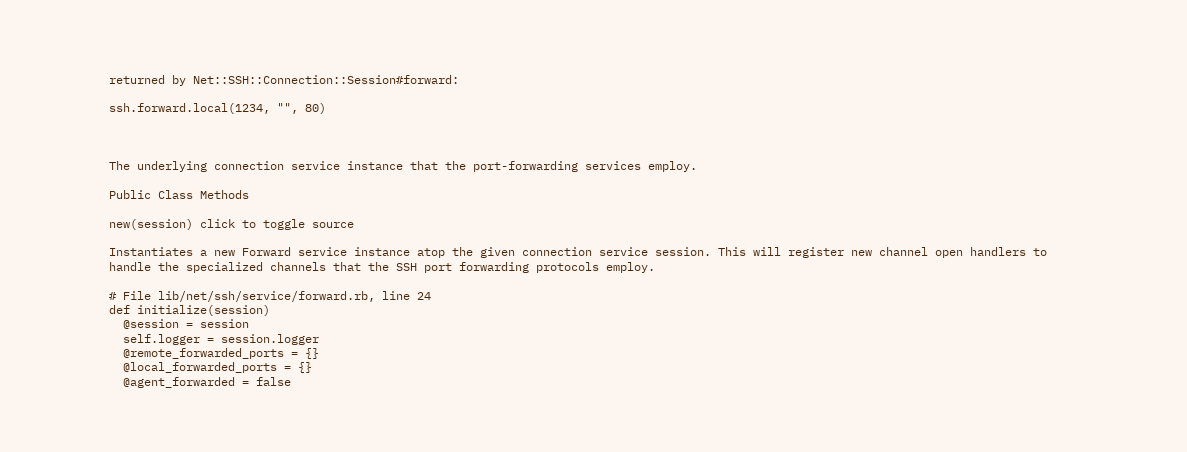returned by Net::SSH::Connection::Session#forward:

ssh.forward.local(1234, "", 80)



The underlying connection service instance that the port-forwarding services employ.

Public Class Methods

new(session) click to toggle source

Instantiates a new Forward service instance atop the given connection service session. This will register new channel open handlers to handle the specialized channels that the SSH port forwarding protocols employ.

# File lib/net/ssh/service/forward.rb, line 24
def initialize(session)
  @session = session
  self.logger = session.logger
  @remote_forwarded_ports = {}
  @local_forwarded_ports = {}
  @agent_forwarded = false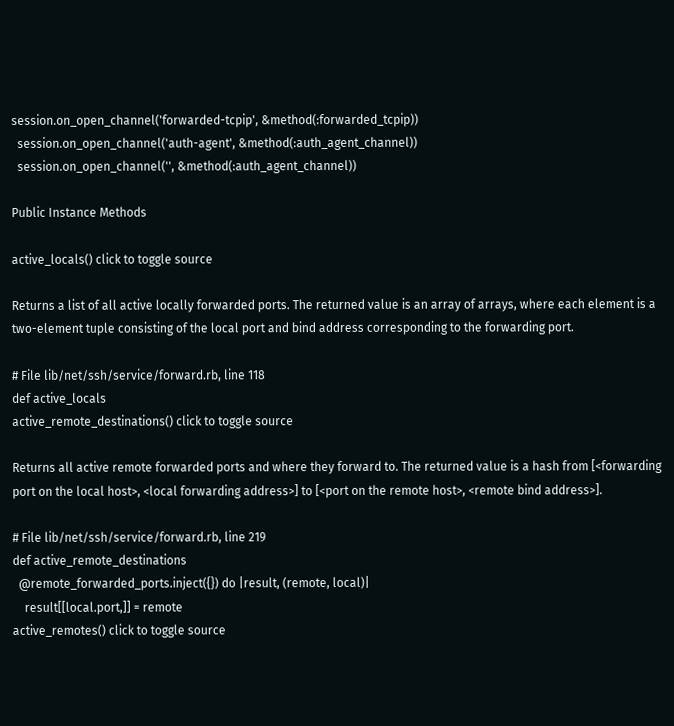session.on_open_channel('forwarded-tcpip', &method(:forwarded_tcpip))
  session.on_open_channel('auth-agent', &method(:auth_agent_channel))
  session.on_open_channel('', &method(:auth_agent_channel))

Public Instance Methods

active_locals() click to toggle source

Returns a list of all active locally forwarded ports. The returned value is an array of arrays, where each element is a two-element tuple consisting of the local port and bind address corresponding to the forwarding port.

# File lib/net/ssh/service/forward.rb, line 118
def active_locals
active_remote_destinations() click to toggle source

Returns all active remote forwarded ports and where they forward to. The returned value is a hash from [<forwarding port on the local host>, <local forwarding address>] to [<port on the remote host>, <remote bind address>].

# File lib/net/ssh/service/forward.rb, line 219
def active_remote_destinations
  @remote_forwarded_ports.inject({}) do |result, (remote, local)|
    result[[local.port,]] = remote
active_remotes() click to toggle source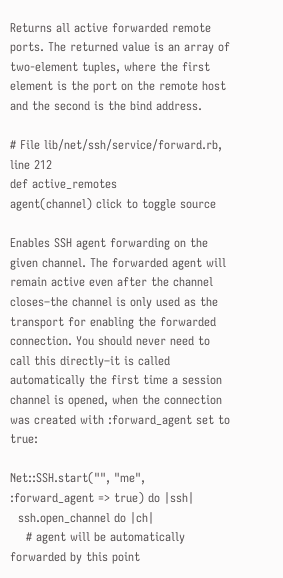Returns all active forwarded remote ports. The returned value is an array of two-element tuples, where the first element is the port on the remote host and the second is the bind address.

# File lib/net/ssh/service/forward.rb, line 212
def active_remotes
agent(channel) click to toggle source

Enables SSH agent forwarding on the given channel. The forwarded agent will remain active even after the channel closes–the channel is only used as the transport for enabling the forwarded connection. You should never need to call this directly–it is called automatically the first time a session channel is opened, when the connection was created with :forward_agent set to true:

Net::SSH.start("", "me", :forward_agent => true) do |ssh|
  ssh.open_channel do |ch|
    # agent will be automatically forwarded by this point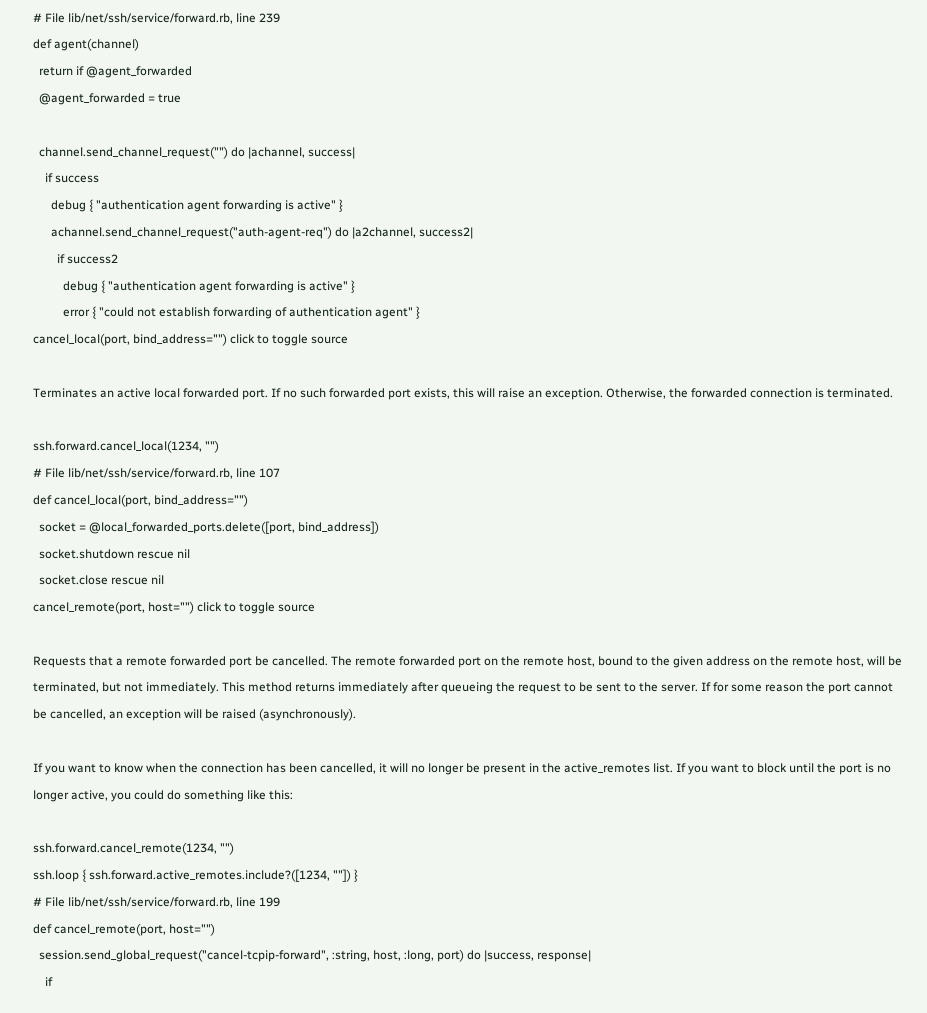# File lib/net/ssh/service/forward.rb, line 239
def agent(channel)
  return if @agent_forwarded
  @agent_forwarded = true

  channel.send_channel_request("") do |achannel, success|
    if success
      debug { "authentication agent forwarding is active" }
      achannel.send_channel_request("auth-agent-req") do |a2channel, success2|
        if success2
          debug { "authentication agent forwarding is active" }
          error { "could not establish forwarding of authentication agent" }
cancel_local(port, bind_address="") click to toggle source

Terminates an active local forwarded port. If no such forwarded port exists, this will raise an exception. Otherwise, the forwarded connection is terminated.

ssh.forward.cancel_local(1234, "")
# File lib/net/ssh/service/forward.rb, line 107
def cancel_local(port, bind_address="")
  socket = @local_forwarded_ports.delete([port, bind_address])
  socket.shutdown rescue nil
  socket.close rescue nil
cancel_remote(port, host="") click to toggle source

Requests that a remote forwarded port be cancelled. The remote forwarded port on the remote host, bound to the given address on the remote host, will be terminated, but not immediately. This method returns immediately after queueing the request to be sent to the server. If for some reason the port cannot be cancelled, an exception will be raised (asynchronously).

If you want to know when the connection has been cancelled, it will no longer be present in the active_remotes list. If you want to block until the port is no longer active, you could do something like this:

ssh.forward.cancel_remote(1234, "")
ssh.loop { ssh.forward.active_remotes.include?([1234, ""]) }
# File lib/net/ssh/service/forward.rb, line 199
def cancel_remote(port, host="")
  session.send_global_request("cancel-tcpip-forward", :string, host, :long, port) do |success, response|
    if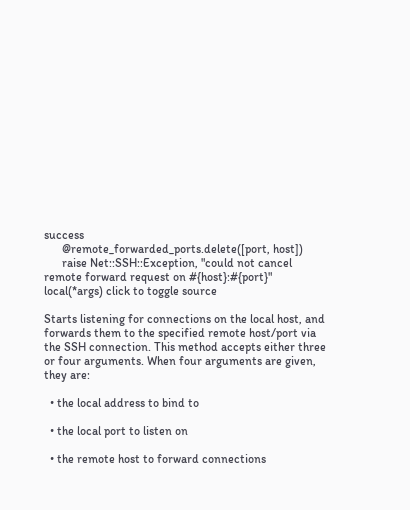success
      @remote_forwarded_ports.delete([port, host])
      raise Net::SSH::Exception, "could not cancel remote forward request on #{host}:#{port}"
local(*args) click to toggle source

Starts listening for connections on the local host, and forwards them to the specified remote host/port via the SSH connection. This method accepts either three or four arguments. When four arguments are given, they are:

  • the local address to bind to

  • the local port to listen on

  • the remote host to forward connections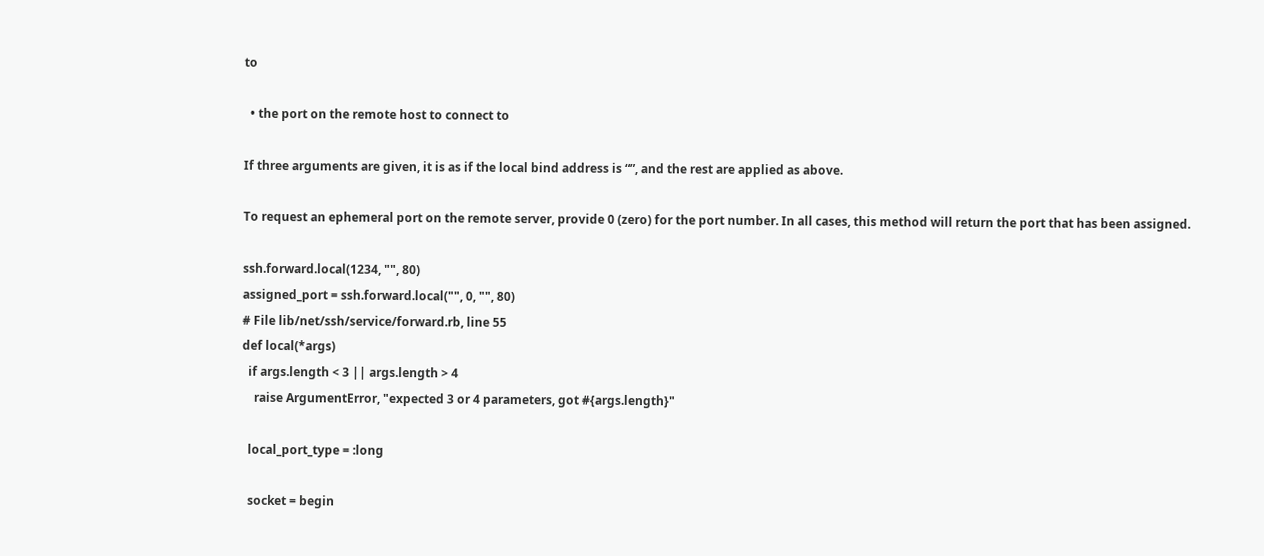to

  • the port on the remote host to connect to

If three arguments are given, it is as if the local bind address is “”, and the rest are applied as above.

To request an ephemeral port on the remote server, provide 0 (zero) for the port number. In all cases, this method will return the port that has been assigned.

ssh.forward.local(1234, "", 80)
assigned_port = ssh.forward.local("", 0, "", 80)
# File lib/net/ssh/service/forward.rb, line 55
def local(*args)
  if args.length < 3 || args.length > 4
    raise ArgumentError, "expected 3 or 4 parameters, got #{args.length}"

  local_port_type = :long

  socket = begin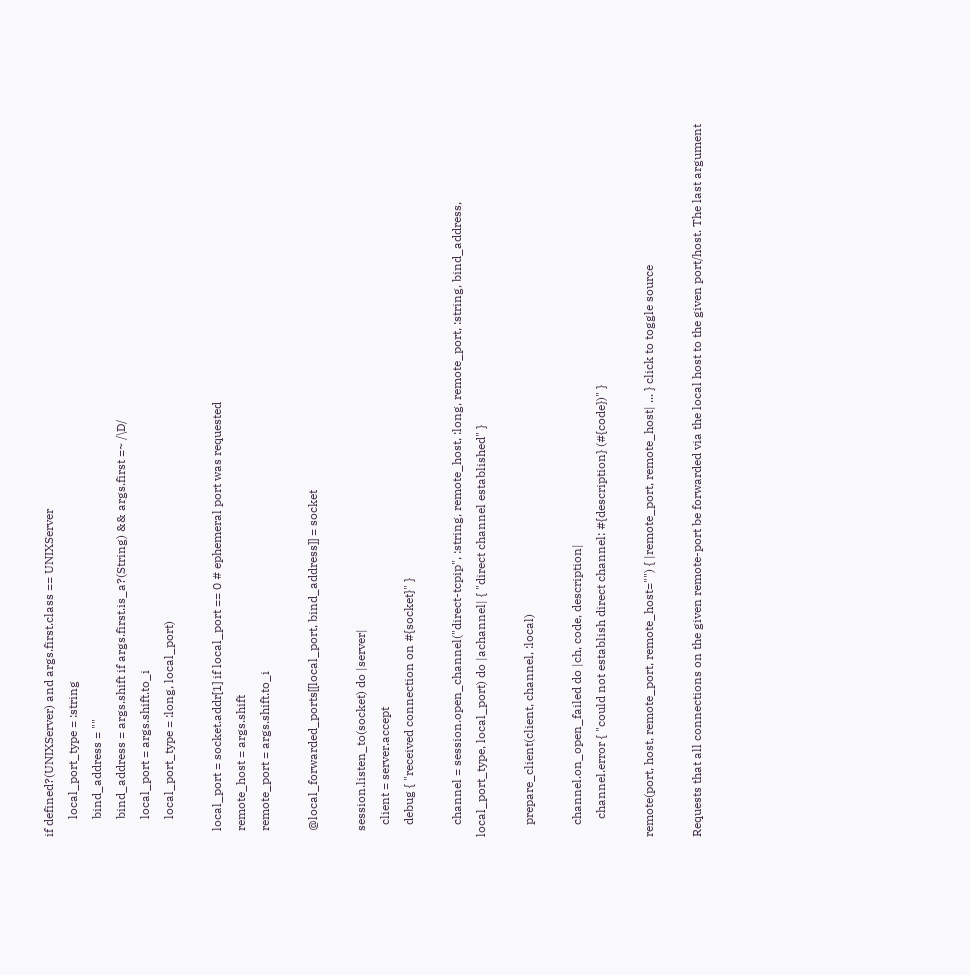if defined?(UNIXServer) and args.first.class == UNIXServer
      local_port_type = :string
      bind_address = ""
      bind_address = args.shift if args.first.is_a?(String) && args.first =~ /\D/
      local_port = args.shift.to_i
      local_port_type = :long, local_port)

  local_port = socket.addr[1] if local_port == 0 # ephemeral port was requested
  remote_host = args.shift
  remote_port = args.shift.to_i

  @local_forwarded_ports[[local_port, bind_address]] = socket

  session.listen_to(socket) do |server|
    client = server.accept
    debug { "received connection on #{socket}" }

    channel = session.open_channel("direct-tcpip", :string, remote_host, :long, remote_port, :string, bind_address, local_port_type, local_port) do |achannel| { "direct channel established" }

    prepare_client(client, channel, :local)

    channel.on_open_failed do |ch, code, description|
      channel.error { "could not establish direct channel: #{description} (#{code})" }

remote(port, host, remote_port, remote_host="") { |remote_port, remote_host| ... } click to toggle source

Requests that all connections on the given remote-port be forwarded via the local host to the given port/host. The last argument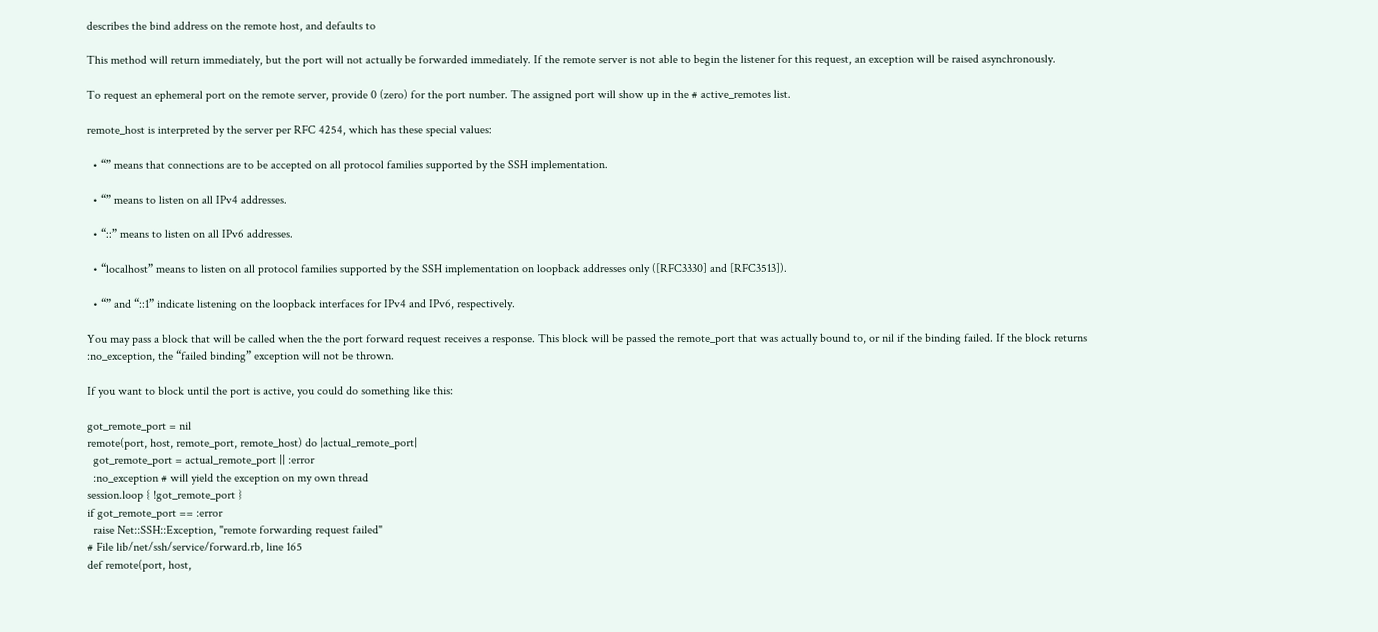describes the bind address on the remote host, and defaults to

This method will return immediately, but the port will not actually be forwarded immediately. If the remote server is not able to begin the listener for this request, an exception will be raised asynchronously.

To request an ephemeral port on the remote server, provide 0 (zero) for the port number. The assigned port will show up in the # active_remotes list.

remote_host is interpreted by the server per RFC 4254, which has these special values:

  • “” means that connections are to be accepted on all protocol families supported by the SSH implementation.

  • “” means to listen on all IPv4 addresses.

  • “::” means to listen on all IPv6 addresses.

  • “localhost” means to listen on all protocol families supported by the SSH implementation on loopback addresses only ([RFC3330] and [RFC3513]).

  • “” and “::1” indicate listening on the loopback interfaces for IPv4 and IPv6, respectively.

You may pass a block that will be called when the the port forward request receives a response. This block will be passed the remote_port that was actually bound to, or nil if the binding failed. If the block returns :no_exception, the “failed binding” exception will not be thrown.

If you want to block until the port is active, you could do something like this:

got_remote_port = nil
remote(port, host, remote_port, remote_host) do |actual_remote_port|
  got_remote_port = actual_remote_port || :error
  :no_exception # will yield the exception on my own thread
session.loop { !got_remote_port }
if got_remote_port == :error
  raise Net::SSH::Exception, "remote forwarding request failed"
# File lib/net/ssh/service/forward.rb, line 165
def remote(port, host,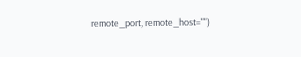remote_port, remote_host="")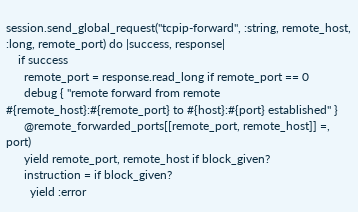session.send_global_request("tcpip-forward", :string, remote_host, :long, remote_port) do |success, response|
    if success
      remote_port = response.read_long if remote_port == 0
      debug { "remote forward from remote #{remote_host}:#{remote_port} to #{host}:#{port} established" }
      @remote_forwarded_ports[[remote_port, remote_host]] =, port)
      yield remote_port, remote_host if block_given?
      instruction = if block_given?
        yield :error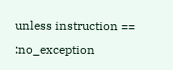unless instruction == :no_exception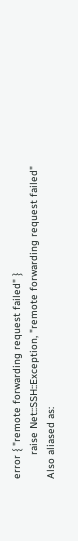error { "remote forwarding request failed" }
        raise Net::SSH::Exception, "remote forwarding request failed"
Also aliased as: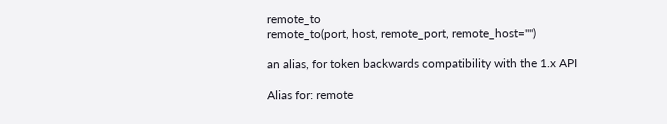remote_to
remote_to(port, host, remote_port, remote_host="")

an alias, for token backwards compatibility with the 1.x API

Alias for: remote